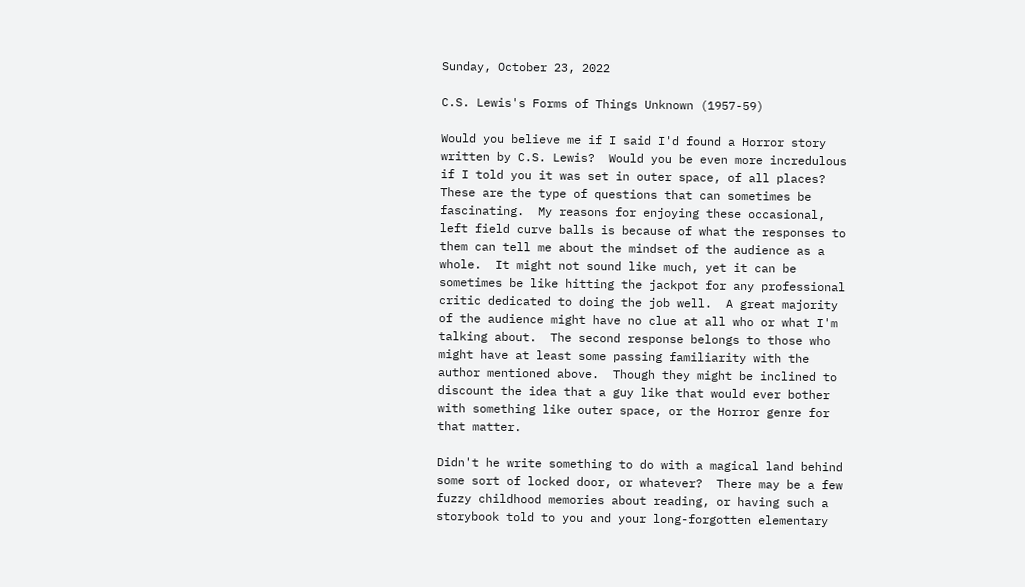Sunday, October 23, 2022

C.S. Lewis's Forms of Things Unknown (1957-59)

Would you believe me if I said I'd found a Horror story written by C.S. Lewis?  Would you be even more incredulous if I told you it was set in outer space, of all places?  These are the type of questions that can sometimes be fascinating.  My reasons for enjoying these occasional, left field curve balls is because of what the responses to them can tell me about the mindset of the audience as a whole.  It might not sound like much, yet it can be sometimes be like hitting the jackpot for any professional critic dedicated to doing the job well.  A great majority of the audience might have no clue at all who or what I'm talking about.  The second response belongs to those who might have at least some passing familiarity with the author mentioned above.  Though they might be inclined to discount the idea that a guy like that would ever bother with something like outer space, or the Horror genre for that matter.

Didn't he write something to do with a magical land behind some sort of locked door, or whatever?  There may be a few fuzzy childhood memories about reading, or having such a storybook told to you and your long-forgotten elementary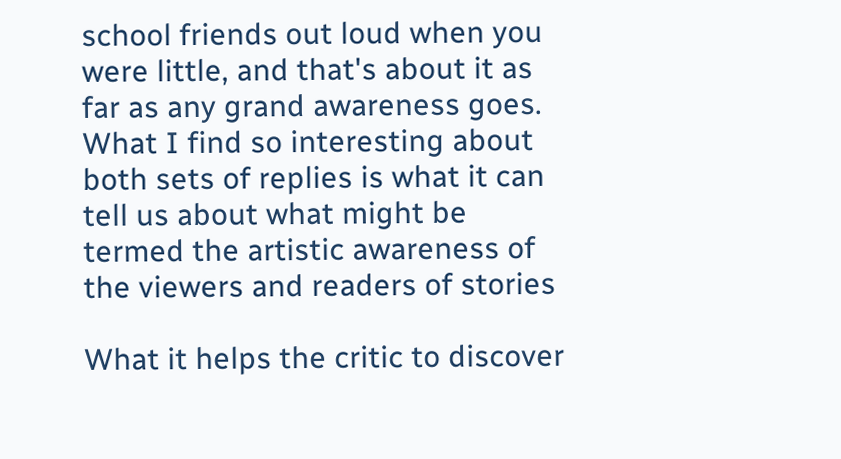school friends out loud when you were little, and that's about it as far as any grand awareness goes.  What I find so interesting about both sets of replies is what it can tell us about what might be termed the artistic awareness of the viewers and readers of stories

What it helps the critic to discover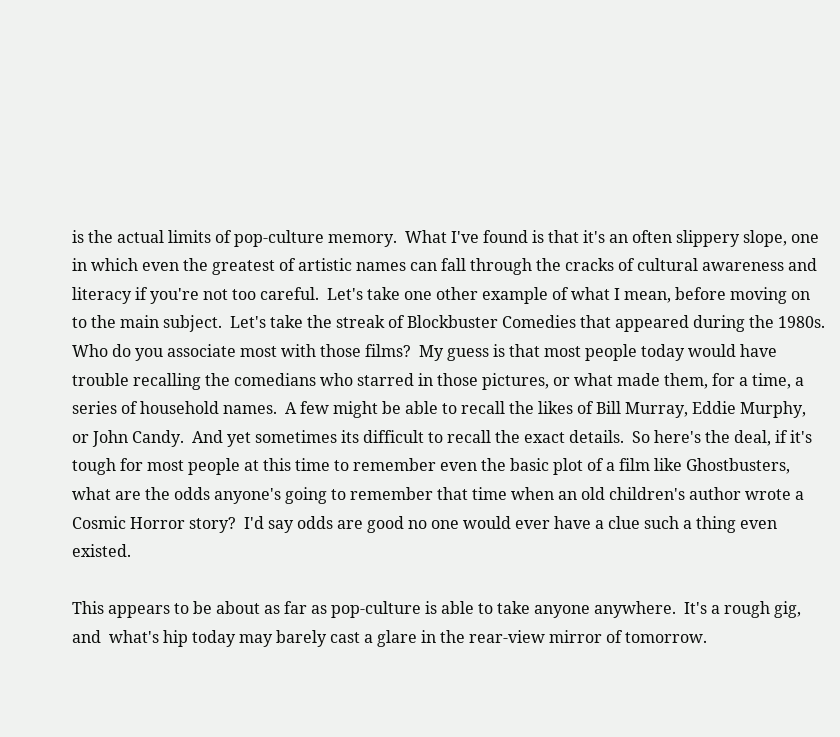is the actual limits of pop-culture memory.  What I've found is that it's an often slippery slope, one in which even the greatest of artistic names can fall through the cracks of cultural awareness and literacy if you're not too careful.  Let's take one other example of what I mean, before moving on to the main subject.  Let's take the streak of Blockbuster Comedies that appeared during the 1980s.  Who do you associate most with those films?  My guess is that most people today would have trouble recalling the comedians who starred in those pictures, or what made them, for a time, a series of household names.  A few might be able to recall the likes of Bill Murray, Eddie Murphy, or John Candy.  And yet sometimes its difficult to recall the exact details.  So here's the deal, if it's tough for most people at this time to remember even the basic plot of a film like Ghostbusters, what are the odds anyone's going to remember that time when an old children's author wrote a Cosmic Horror story?  I'd say odds are good no one would ever have a clue such a thing even existed.

This appears to be about as far as pop-culture is able to take anyone anywhere.  It's a rough gig, and  what's hip today may barely cast a glare in the rear-view mirror of tomorrow.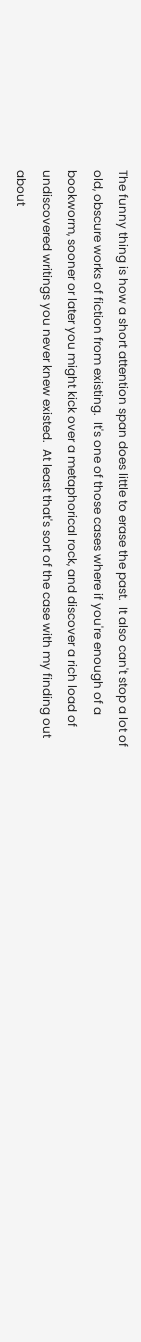The funny thing is how a short attention span does little to erase the past.  It also can't stop a lot of old, obscure works of fiction from existing.  It's one of those cases where if you're enough of a bookworm, sooner or later you might kick over a metaphorical rock, and discover a rich load of undiscovered writings you never knew existed.  At least that's sort of the case with my finding out about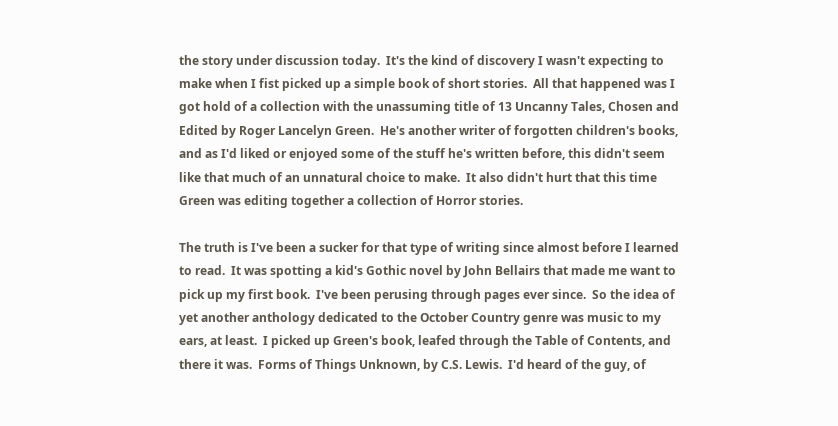the story under discussion today.  It's the kind of discovery I wasn't expecting to make when I fist picked up a simple book of short stories.  All that happened was I got hold of a collection with the unassuming title of 13 Uncanny Tales, Chosen and Edited by Roger Lancelyn Green.  He's another writer of forgotten children's books, and as I'd liked or enjoyed some of the stuff he's written before, this didn't seem like that much of an unnatural choice to make.  It also didn't hurt that this time Green was editing together a collection of Horror stories.

The truth is I've been a sucker for that type of writing since almost before I learned to read.  It was spotting a kid's Gothic novel by John Bellairs that made me want to pick up my first book.  I've been perusing through pages ever since.  So the idea of yet another anthology dedicated to the October Country genre was music to my ears, at least.  I picked up Green's book, leafed through the Table of Contents, and there it was.  Forms of Things Unknown, by C.S. Lewis.  I'd heard of the guy, of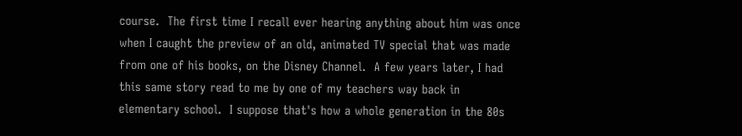course.  The first time I recall ever hearing anything about him was once when I caught the preview of an old, animated TV special that was made from one of his books, on the Disney Channel.  A few years later, I had this same story read to me by one of my teachers way back in elementary school.  I suppose that's how a whole generation in the 80s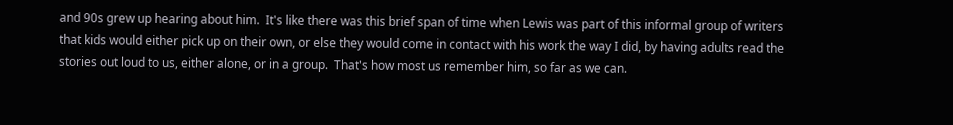and 90s grew up hearing about him.  It's like there was this brief span of time when Lewis was part of this informal group of writers that kids would either pick up on their own, or else they would come in contact with his work the way I did, by having adults read the stories out loud to us, either alone, or in a group.  That's how most us remember him, so far as we can.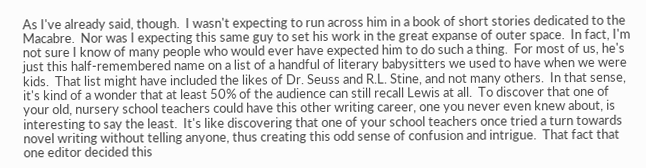As I've already said, though.  I wasn't expecting to run across him in a book of short stories dedicated to the Macabre.  Nor was I expecting this same guy to set his work in the great expanse of outer space.  In fact, I'm not sure I know of many people who would ever have expected him to do such a thing.  For most of us, he's just this half-remembered name on a list of a handful of literary babysitters we used to have when we were kids.  That list might have included the likes of Dr. Seuss and R.L. Stine, and not many others.  In that sense, it's kind of a wonder that at least 50% of the audience can still recall Lewis at all.  To discover that one of your old, nursery school teachers could have this other writing career, one you never even knew about, is interesting to say the least.  It's like discovering that one of your school teachers once tried a turn towards novel writing without telling anyone, thus creating this odd sense of confusion and intrigue.  That fact that one editor decided this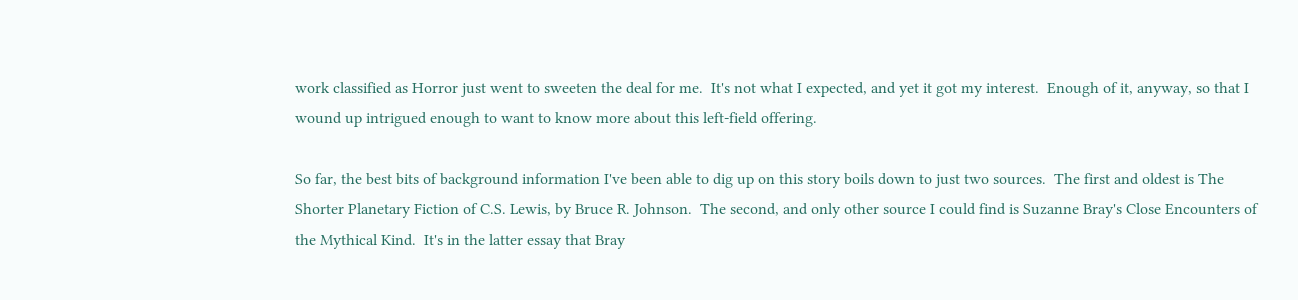work classified as Horror just went to sweeten the deal for me.  It's not what I expected, and yet it got my interest.  Enough of it, anyway, so that I wound up intrigued enough to want to know more about this left-field offering.

So far, the best bits of background information I've been able to dig up on this story boils down to just two sources.  The first and oldest is The Shorter Planetary Fiction of C.S. Lewis, by Bruce R. Johnson.  The second, and only other source I could find is Suzanne Bray's Close Encounters of the Mythical Kind.  It's in the latter essay that Bray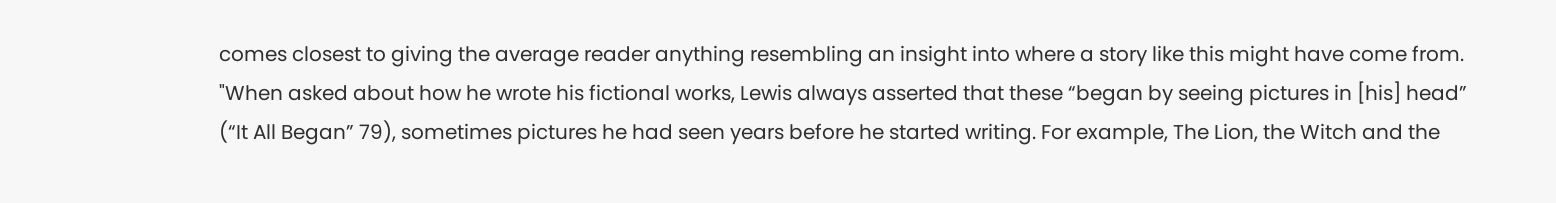comes closest to giving the average reader anything resembling an insight into where a story like this might have come from.  "When asked about how he wrote his fictional works, Lewis always asserted that these “began by seeing pictures in [his] head” (“It All Began” 79), sometimes pictures he had seen years before he started writing. For example, The Lion, the Witch and the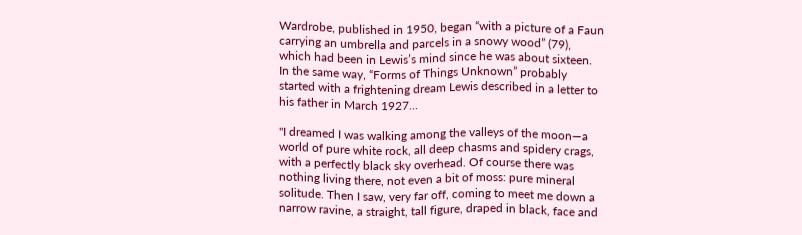Wardrobe, published in 1950, began “with a picture of a Faun carrying an umbrella and parcels in a snowy wood” (79), which had been in Lewis’s mind since he was about sixteen. In the same way, “Forms of Things Unknown” probably started with a frightening dream Lewis described in a letter to his father in March 1927...

"I dreamed I was walking among the valleys of the moon—a world of pure white rock, all deep chasms and spidery crags, with a perfectly black sky overhead. Of course there was nothing living there, not even a bit of moss: pure mineral solitude. Then I saw, very far off, coming to meet me down a narrow ravine, a straight, tall figure, draped in black, face and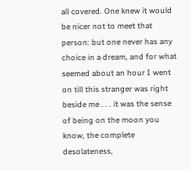all covered. One knew it would be nicer not to meet that person: but one never has any choice in a dream, and for what seemed about an hour I went on till this stranger was right beside me . . . it was the sense of being on the moon you know, the complete desolateness,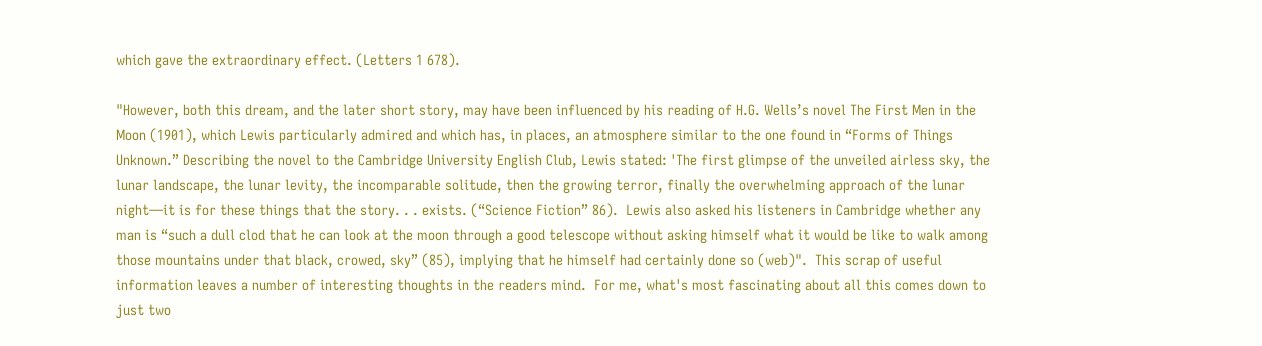which gave the extraordinary effect. (Letters 1 678).

"However, both this dream, and the later short story, may have been influenced by his reading of H.G. Wells’s novel The First Men in the Moon (1901), which Lewis particularly admired and which has, in places, an atmosphere similar to the one found in “Forms of Things Unknown.” Describing the novel to the Cambridge University English Club, Lewis stated: 'The first glimpse of the unveiled airless sky, the lunar landscape, the lunar levity, the incomparable solitude, then the growing terror, finally the overwhelming approach of the lunar night—it is for these things that the story. . . exists. (“Science Fiction” 86).  Lewis also asked his listeners in Cambridge whether any man is “such a dull clod that he can look at the moon through a good telescope without asking himself what it would be like to walk among those mountains under that black, crowed, sky” (85), implying that he himself had certainly done so (web)".  This scrap of useful information leaves a number of interesting thoughts in the readers mind.  For me, what's most fascinating about all this comes down to just two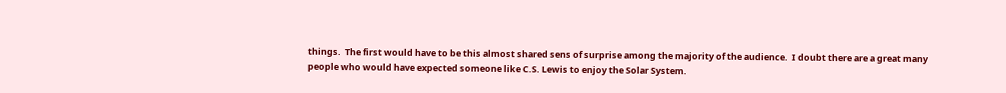things.  The first would have to be this almost shared sens of surprise among the majority of the audience.  I doubt there are a great many people who would have expected someone like C.S. Lewis to enjoy the Solar System.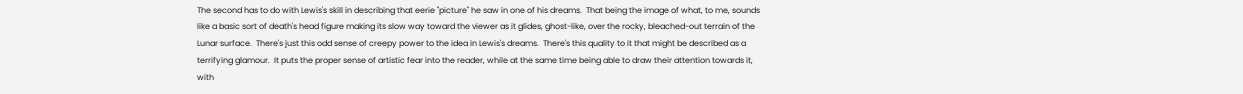The second has to do with Lewis's skill in describing that eerie "picture" he saw in one of his dreams.  That being the image of what, to me, sounds like a basic sort of death's head figure making its slow way toward the viewer as it glides, ghost-like, over the rocky, bleached-out terrain of the Lunar surface.  There's just this odd sense of creepy power to the idea in Lewis's dreams.  There's this quality to it that might be described as a terrifying glamour.  It puts the proper sense of artistic fear into the reader, while at the same time being able to draw their attention towards it, with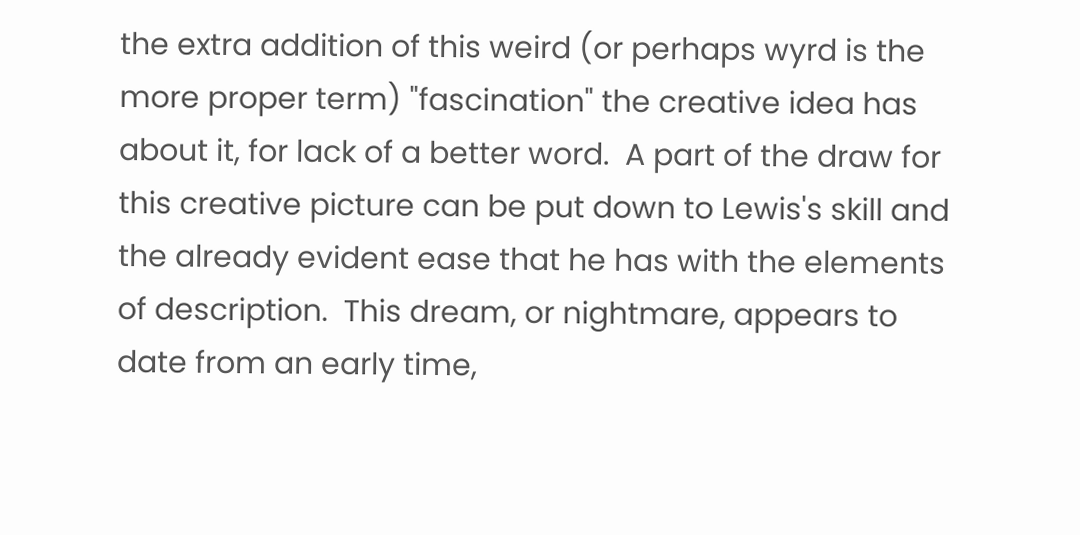the extra addition of this weird (or perhaps wyrd is the more proper term) "fascination" the creative idea has about it, for lack of a better word.  A part of the draw for this creative picture can be put down to Lewis's skill and the already evident ease that he has with the elements of description.  This dream, or nightmare, appears to date from an early time,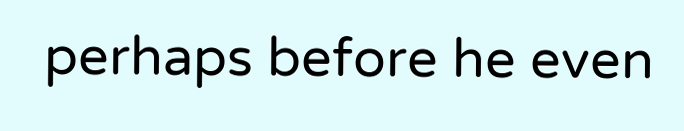perhaps before he even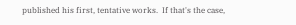published his first, tentative works.  If that's the case,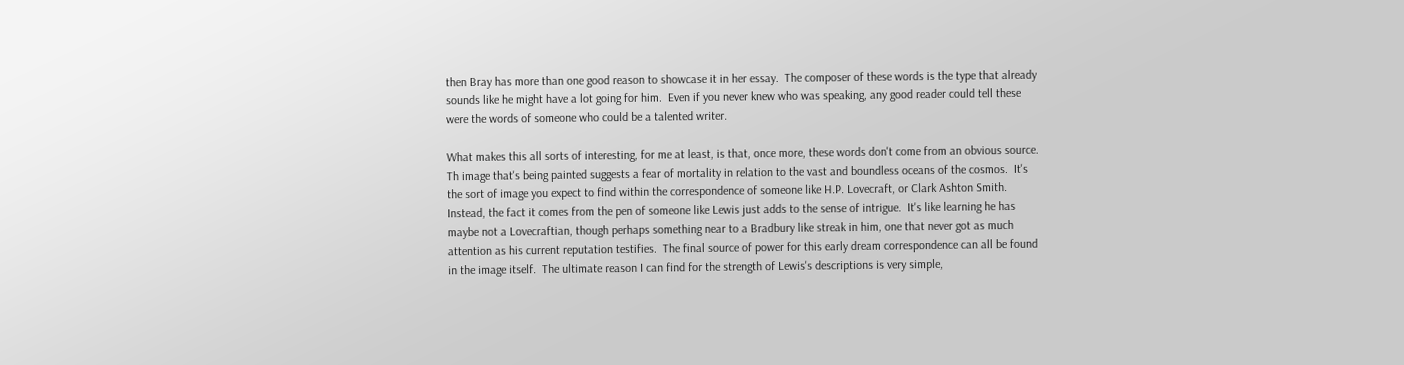then Bray has more than one good reason to showcase it in her essay.  The composer of these words is the type that already sounds like he might have a lot going for him.  Even if you never knew who was speaking, any good reader could tell these were the words of someone who could be a talented writer.

What makes this all sorts of interesting, for me at least, is that, once more, these words don't come from an obvious source.  Th image that's being painted suggests a fear of mortality in relation to the vast and boundless oceans of the cosmos.  It's the sort of image you expect to find within the correspondence of someone like H.P. Lovecraft, or Clark Ashton Smith.  Instead, the fact it comes from the pen of someone like Lewis just adds to the sense of intrigue.  It's like learning he has maybe not a Lovecraftian, though perhaps something near to a Bradbury like streak in him, one that never got as much attention as his current reputation testifies.  The final source of power for this early dream correspondence can all be found in the image itself.  The ultimate reason I can find for the strength of Lewis's descriptions is very simple,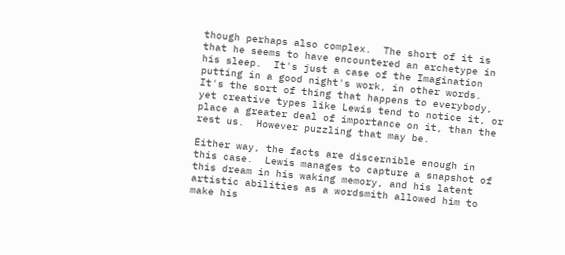though perhaps also complex.  The short of it is that he seems to have encountered an archetype in his sleep.  It's just a case of the Imagination putting in a good night's work, in other words.  It's the sort of thing that happens to everybody, yet creative types like Lewis tend to notice it, or place a greater deal of importance on it, than the rest us.  However puzzling that may be.

Either way, the facts are discernible enough in this case.  Lewis manages to capture a snapshot of this dream in his waking memory, and his latent artistic abilities as a wordsmith allowed him to make his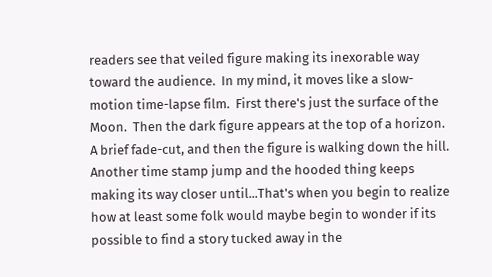readers see that veiled figure making its inexorable way toward the audience.  In my mind, it moves like a slow-motion time-lapse film.  First there's just the surface of the Moon.  Then the dark figure appears at the top of a horizon.  A brief fade-cut, and then the figure is walking down the hill.  Another time stamp jump and the hooded thing keeps making its way closer until...That's when you begin to realize how at least some folk would maybe begin to wonder if its possible to find a story tucked away in the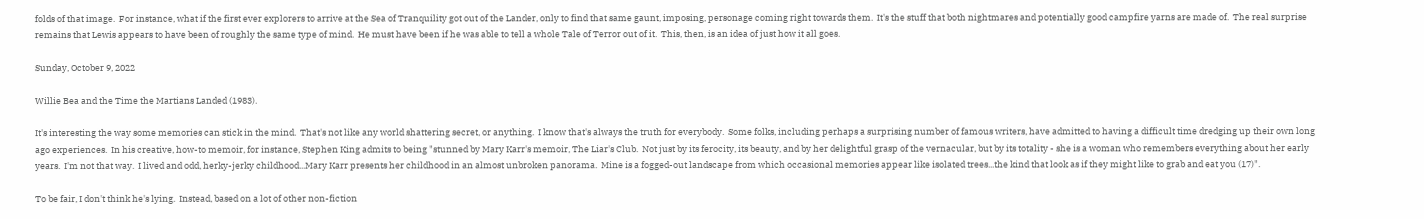folds of that image.  For instance, what if the first ever explorers to arrive at the Sea of Tranquility got out of the Lander, only to find that same gaunt, imposing, personage coming right towards them.  It's the stuff that both nightmares and potentially good campfire yarns are made of.  The real surprise remains that Lewis appears to have been of roughly the same type of mind.  He must have been if he was able to tell a whole Tale of Terror out of it.  This, then, is an idea of just how it all goes.

Sunday, October 9, 2022

Willie Bea and the Time the Martians Landed (1983).

It's interesting the way some memories can stick in the mind.  That's not like any world shattering secret, or anything.  I know that's always the truth for everybody.  Some folks, including perhaps a surprising number of famous writers, have admitted to having a difficult time dredging up their own long ago experiences.  In his creative, how-to memoir, for instance, Stephen King admits to being "stunned by Mary Karr's memoir, The Liar's Club.  Not just by its ferocity, its beauty, and by her delightful grasp of the vernacular, but by its totality - she is a woman who remembers everything about her early years.  I'm not that way.  I lived and odd, herky-jerky childhood...Mary Karr presents her childhood in an almost unbroken panorama.  Mine is a fogged-out landscape from which occasional memories appear like isolated trees...the kind that look as if they might like to grab and eat you (17)".

To be fair, I don't think he's lying.  Instead, based on a lot of other non-fiction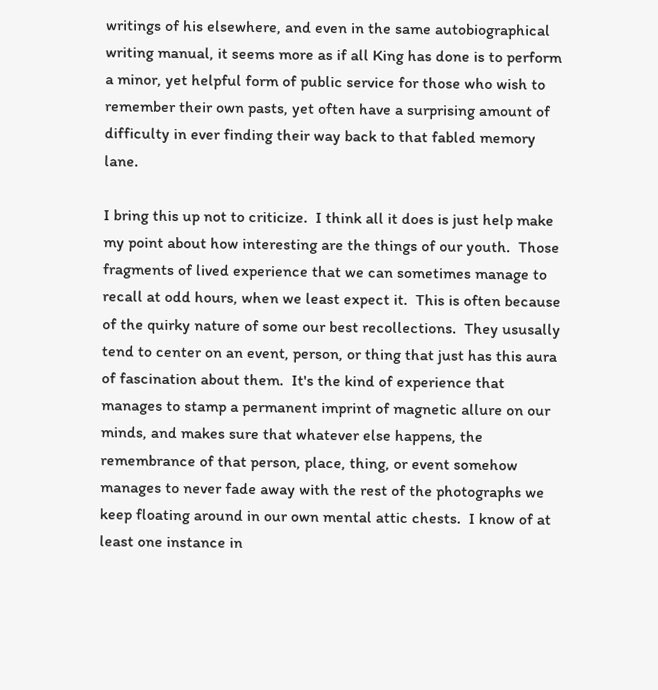writings of his elsewhere, and even in the same autobiographical writing manual, it seems more as if all King has done is to perform a minor, yet helpful form of public service for those who wish to remember their own pasts, yet often have a surprising amount of difficulty in ever finding their way back to that fabled memory lane.

I bring this up not to criticize.  I think all it does is just help make my point about how interesting are the things of our youth.  Those fragments of lived experience that we can sometimes manage to recall at odd hours, when we least expect it.  This is often because of the quirky nature of some our best recollections.  They ususally tend to center on an event, person, or thing that just has this aura of fascination about them.  It's the kind of experience that manages to stamp a permanent imprint of magnetic allure on our minds, and makes sure that whatever else happens, the remembrance of that person, place, thing, or event somehow manages to never fade away with the rest of the photographs we keep floating around in our own mental attic chests.  I know of at least one instance in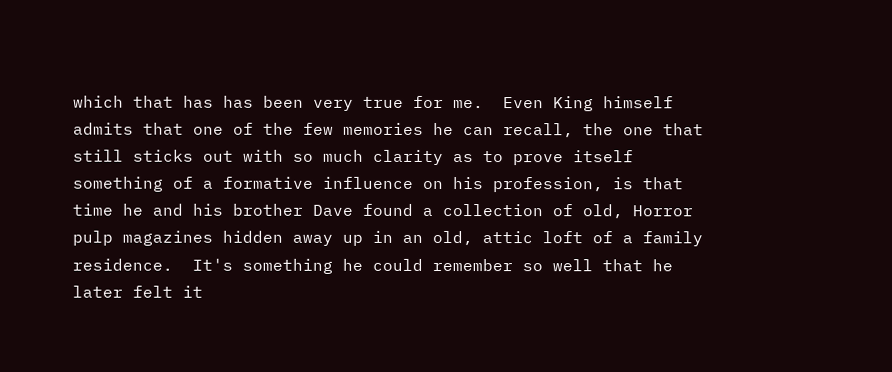which that has has been very true for me.  Even King himself admits that one of the few memories he can recall, the one that still sticks out with so much clarity as to prove itself something of a formative influence on his profession, is that time he and his brother Dave found a collection of old, Horror pulp magazines hidden away up in an old, attic loft of a family residence.  It's something he could remember so well that he later felt it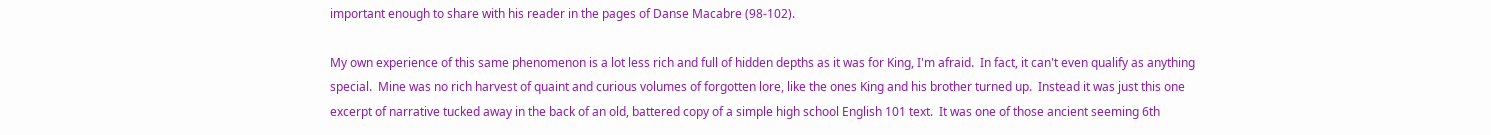important enough to share with his reader in the pages of Danse Macabre (98-102).

My own experience of this same phenomenon is a lot less rich and full of hidden depths as it was for King, I'm afraid.  In fact, it can't even qualify as anything special.  Mine was no rich harvest of quaint and curious volumes of forgotten lore, like the ones King and his brother turned up.  Instead it was just this one excerpt of narrative tucked away in the back of an old, battered copy of a simple high school English 101 text.  It was one of those ancient seeming 6th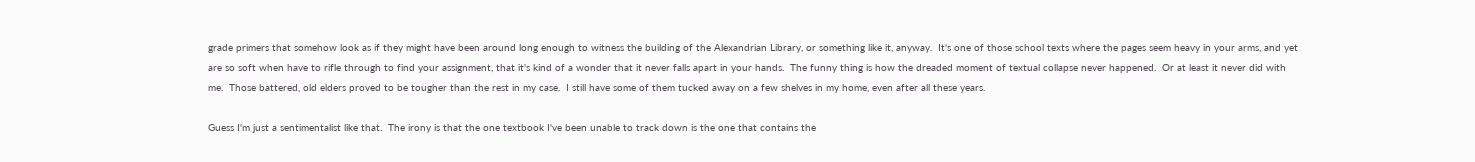grade primers that somehow look as if they might have been around long enough to witness the building of the Alexandrian Library, or something like it, anyway.  It's one of those school texts where the pages seem heavy in your arms, and yet are so soft when have to rifle through to find your assignment, that it's kind of a wonder that it never falls apart in your hands.  The funny thing is how the dreaded moment of textual collapse never happened.  Or at least it never did with me.  Those battered, old elders proved to be tougher than the rest in my case.  I still have some of them tucked away on a few shelves in my home, even after all these years.

Guess I'm just a sentimentalist like that.  The irony is that the one textbook I've been unable to track down is the one that contains the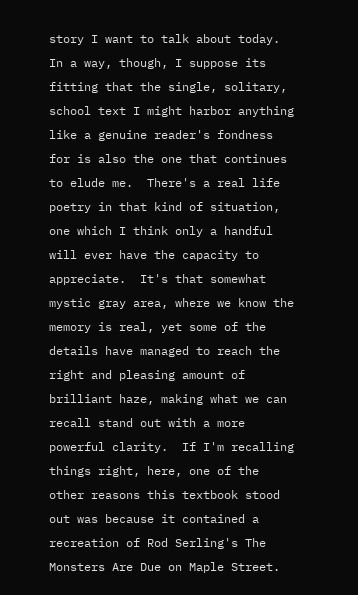story I want to talk about today.  In a way, though, I suppose its fitting that the single, solitary, school text I might harbor anything like a genuine reader's fondness for is also the one that continues to elude me.  There's a real life poetry in that kind of situation, one which I think only a handful will ever have the capacity to appreciate.  It's that somewhat mystic gray area, where we know the memory is real, yet some of the details have managed to reach the right and pleasing amount of brilliant haze, making what we can recall stand out with a more powerful clarity.  If I'm recalling things right, here, one of the other reasons this textbook stood out was because it contained a recreation of Rod Serling's The Monsters Are Due on Maple Street.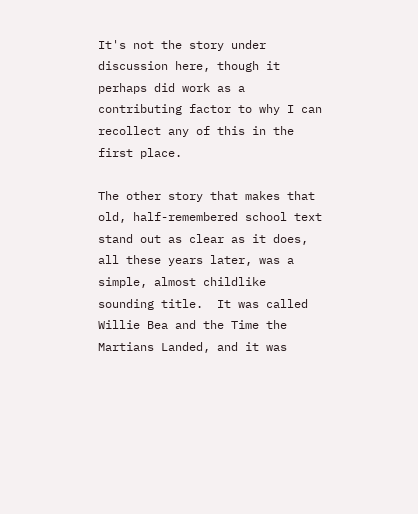It's not the story under discussion here, though it perhaps did work as a contributing factor to why I can recollect any of this in the first place.

The other story that makes that old, half-remembered school text stand out as clear as it does, all these years later, was a simple, almost childlike sounding title.  It was called Willie Bea and the Time the Martians Landed, and it was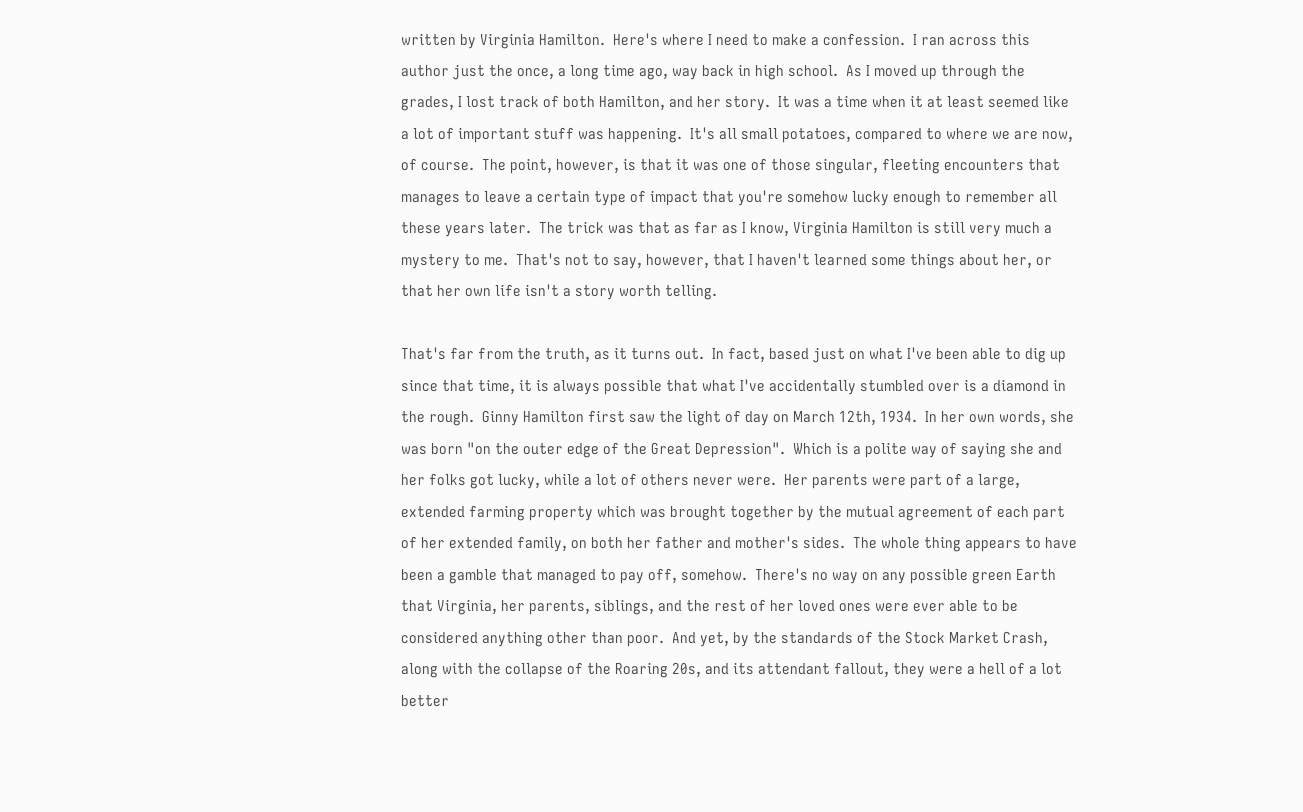written by Virginia Hamilton.  Here's where I need to make a confession.  I ran across this author just the once, a long time ago, way back in high school.  As I moved up through the grades, I lost track of both Hamilton, and her story.  It was a time when it at least seemed like a lot of important stuff was happening.  It's all small potatoes, compared to where we are now, of course.  The point, however, is that it was one of those singular, fleeting encounters that manages to leave a certain type of impact that you're somehow lucky enough to remember all these years later.  The trick was that as far as I know, Virginia Hamilton is still very much a mystery to me.  That's not to say, however, that I haven't learned some things about her, or that her own life isn't a story worth telling.

That's far from the truth, as it turns out.  In fact, based just on what I've been able to dig up since that time, it is always possible that what I've accidentally stumbled over is a diamond in the rough.  Ginny Hamilton first saw the light of day on March 12th, 1934.  In her own words, she was born "on the outer edge of the Great Depression".  Which is a polite way of saying she and her folks got lucky, while a lot of others never were.  Her parents were part of a large, extended farming property which was brought together by the mutual agreement of each part of her extended family, on both her father and mother's sides.  The whole thing appears to have been a gamble that managed to pay off, somehow.  There's no way on any possible green Earth that Virginia, her parents, siblings, and the rest of her loved ones were ever able to be considered anything other than poor.  And yet, by the standards of the Stock Market Crash, along with the collapse of the Roaring 20s, and its attendant fallout, they were a hell of a lot better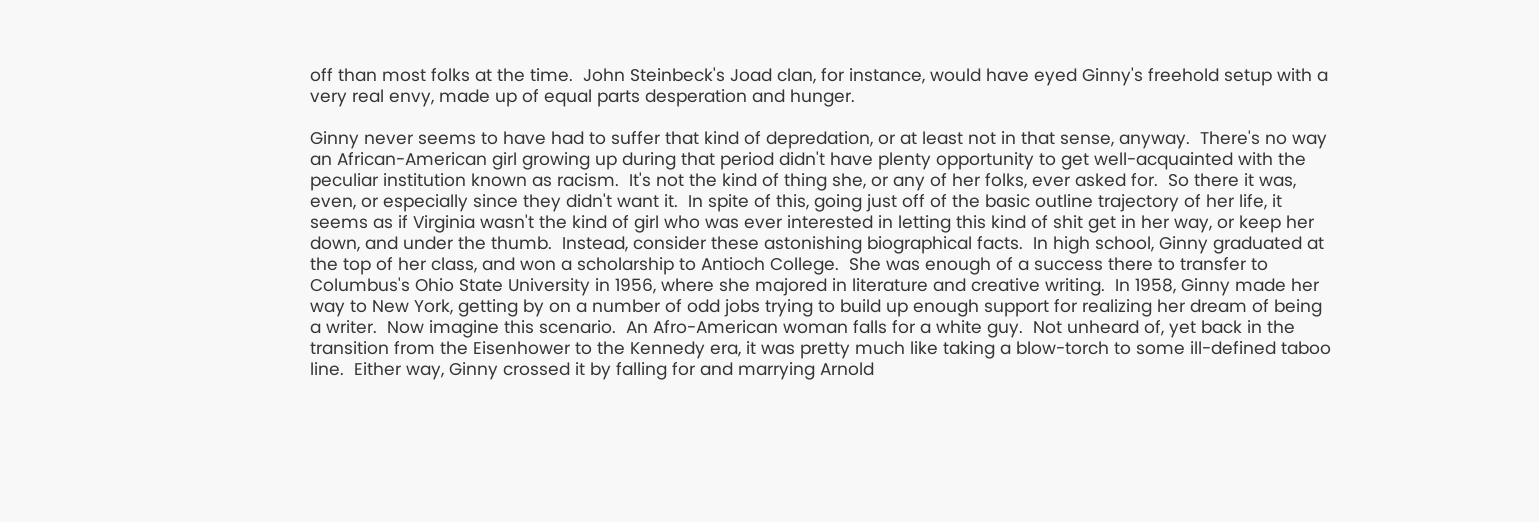off than most folks at the time.  John Steinbeck's Joad clan, for instance, would have eyed Ginny's freehold setup with a very real envy, made up of equal parts desperation and hunger.

Ginny never seems to have had to suffer that kind of depredation, or at least not in that sense, anyway.  There's no way an African-American girl growing up during that period didn't have plenty opportunity to get well-acquainted with the peculiar institution known as racism.  It's not the kind of thing she, or any of her folks, ever asked for.  So there it was, even, or especially since they didn't want it.  In spite of this, going just off of the basic outline trajectory of her life, it seems as if Virginia wasn't the kind of girl who was ever interested in letting this kind of shit get in her way, or keep her down, and under the thumb.  Instead, consider these astonishing biographical facts.  In high school, Ginny graduated at the top of her class, and won a scholarship to Antioch College.  She was enough of a success there to transfer to Columbus's Ohio State University in 1956, where she majored in literature and creative writing.  In 1958, Ginny made her way to New York, getting by on a number of odd jobs trying to build up enough support for realizing her dream of being a writer.  Now imagine this scenario.  An Afro-American woman falls for a white guy.  Not unheard of, yet back in the transition from the Eisenhower to the Kennedy era, it was pretty much like taking a blow-torch to some ill-defined taboo line.  Either way, Ginny crossed it by falling for and marrying Arnold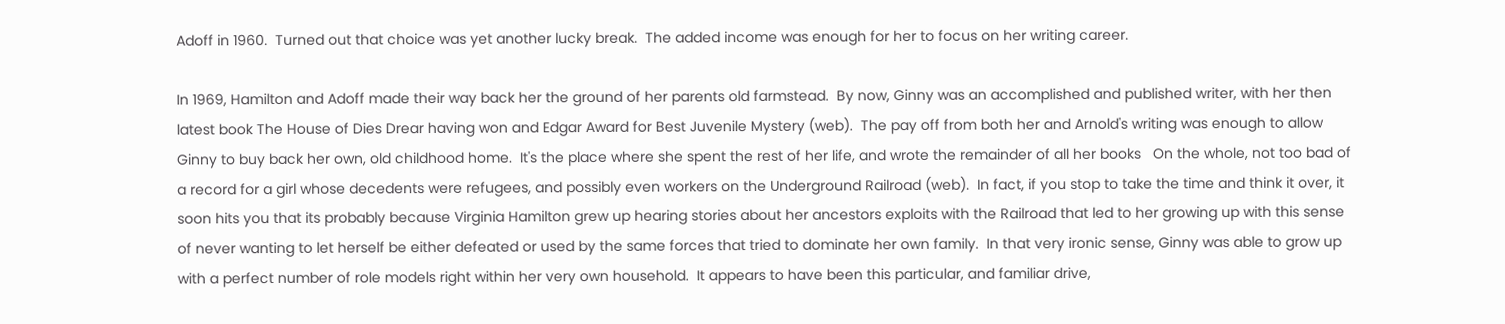Adoff in 1960.  Turned out that choice was yet another lucky break.  The added income was enough for her to focus on her writing career.

In 1969, Hamilton and Adoff made their way back her the ground of her parents old farmstead.  By now, Ginny was an accomplished and published writer, with her then latest book The House of Dies Drear having won and Edgar Award for Best Juvenile Mystery (web).  The pay off from both her and Arnold's writing was enough to allow Ginny to buy back her own, old childhood home.  It's the place where she spent the rest of her life, and wrote the remainder of all her books   On the whole, not too bad of a record for a girl whose decedents were refugees, and possibly even workers on the Underground Railroad (web).  In fact, if you stop to take the time and think it over, it soon hits you that its probably because Virginia Hamilton grew up hearing stories about her ancestors exploits with the Railroad that led to her growing up with this sense of never wanting to let herself be either defeated or used by the same forces that tried to dominate her own family.  In that very ironic sense, Ginny was able to grow up with a perfect number of role models right within her very own household.  It appears to have been this particular, and familiar drive,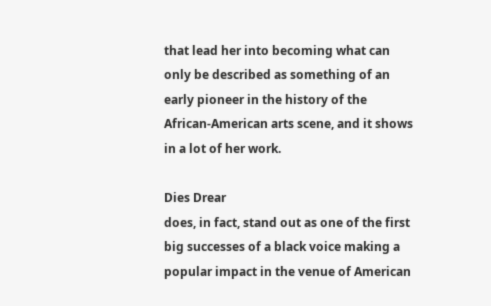that lead her into becoming what can only be described as something of an early pioneer in the history of the African-American arts scene, and it shows in a lot of her work.

Dies Drear
does, in fact, stand out as one of the first big successes of a black voice making a popular impact in the venue of American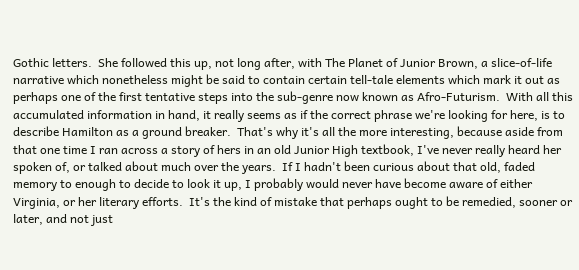Gothic letters.  She followed this up, not long after, with The Planet of Junior Brown, a slice-of-life narrative which nonetheless might be said to contain certain tell-tale elements which mark it out as perhaps one of the first tentative steps into the sub-genre now known as Afro-Futurism.  With all this accumulated information in hand, it really seems as if the correct phrase we're looking for here, is to describe Hamilton as a ground breaker.  That's why it's all the more interesting, because aside from that one time I ran across a story of hers in an old Junior High textbook, I've never really heard her spoken of, or talked about much over the years.  If I hadn't been curious about that old, faded memory to enough to decide to look it up, I probably would never have become aware of either Virginia, or her literary efforts.  It's the kind of mistake that perhaps ought to be remedied, sooner or later, and not just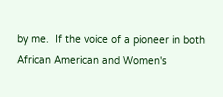by me.  If the voice of a pioneer in both African American and Women's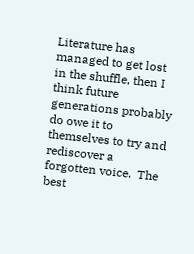Literature has managed to get lost in the shuffle, then I think future generations probably do owe it to themselves to try and rediscover a forgotten voice.  The best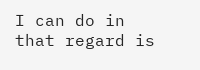I can do in that regard is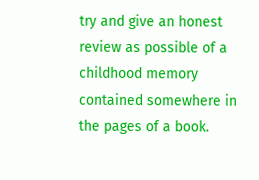try and give an honest review as possible of a childhood memory contained somewhere in the pages of a book.